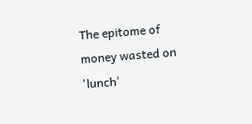The epitome of money wasted on 'lunch'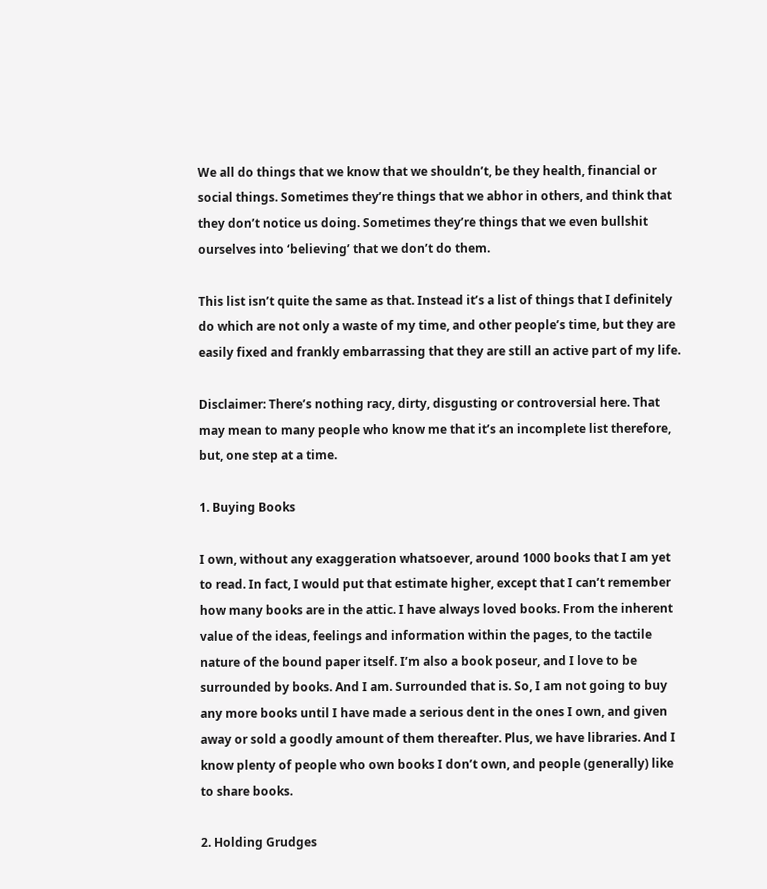We all do things that we know that we shouldn’t, be they health, financial or social things. Sometimes they’re things that we abhor in others, and think that they don’t notice us doing. Sometimes they’re things that we even bullshit ourselves into ‘believing’ that we don’t do them.

This list isn’t quite the same as that. Instead it’s a list of things that I definitely do which are not only a waste of my time, and other people’s time, but they are easily fixed and frankly embarrassing that they are still an active part of my life.

Disclaimer: There’s nothing racy, dirty, disgusting or controversial here. That may mean to many people who know me that it’s an incomplete list therefore, but, one step at a time.

1. Buying Books

I own, without any exaggeration whatsoever, around 1000 books that I am yet to read. In fact, I would put that estimate higher, except that I can’t remember how many books are in the attic. I have always loved books. From the inherent value of the ideas, feelings and information within the pages, to the tactile nature of the bound paper itself. I’m also a book poseur, and I love to be surrounded by books. And I am. Surrounded that is. So, I am not going to buy any more books until I have made a serious dent in the ones I own, and given away or sold a goodly amount of them thereafter. Plus, we have libraries. And I know plenty of people who own books I don’t own, and people (generally) like to share books.

2. Holding Grudges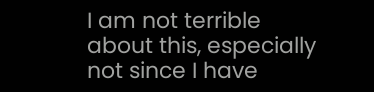I am not terrible about this, especially not since I have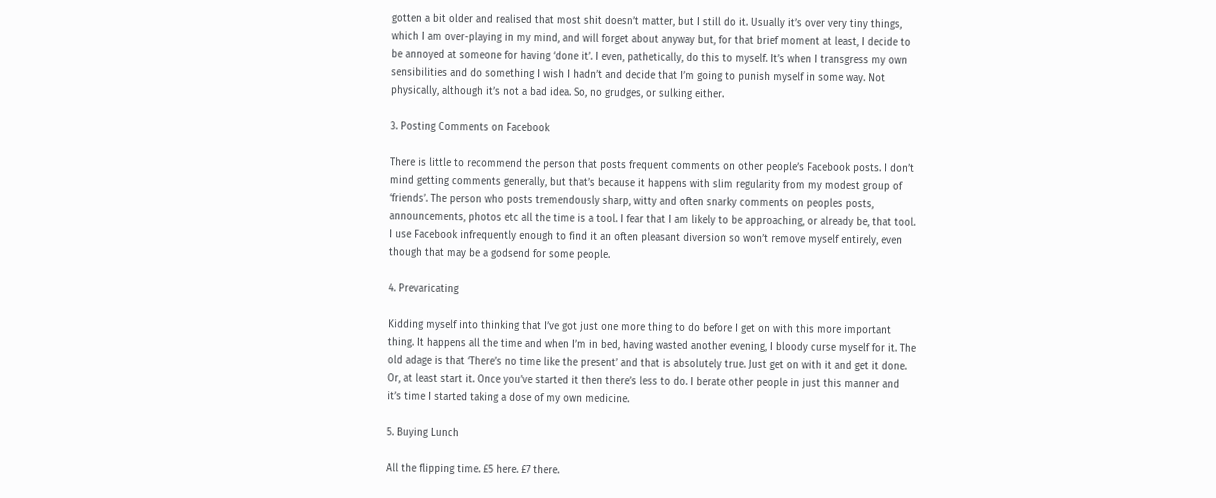gotten a bit older and realised that most shit doesn’t matter, but I still do it. Usually it’s over very tiny things, which I am over-playing in my mind, and will forget about anyway but, for that brief moment at least, I decide to be annoyed at someone for having ‘done it’. I even, pathetically, do this to myself. It’s when I transgress my own sensibilities and do something I wish I hadn’t and decide that I’m going to punish myself in some way. Not physically, although it’s not a bad idea. So, no grudges, or sulking either.

3. Posting Comments on Facebook

There is little to recommend the person that posts frequent comments on other people’s Facebook posts. I don’t mind getting comments generally, but that’s because it happens with slim regularity from my modest group of ‘friends’. The person who posts tremendously sharp, witty and often snarky comments on peoples posts, announcements, photos etc all the time is a tool. I fear that I am likely to be approaching, or already be, that tool. I use Facebook infrequently enough to find it an often pleasant diversion so won’t remove myself entirely, even though that may be a godsend for some people.

4. Prevaricating

Kidding myself into thinking that I’ve got just one more thing to do before I get on with this more important thing. It happens all the time and when I’m in bed, having wasted another evening, I bloody curse myself for it. The old adage is that ‘There’s no time like the present’ and that is absolutely true. Just get on with it and get it done. Or, at least start it. Once you’ve started it then there’s less to do. I berate other people in just this manner and it’s time I started taking a dose of my own medicine.

5. Buying Lunch

All the flipping time. £5 here. £7 there.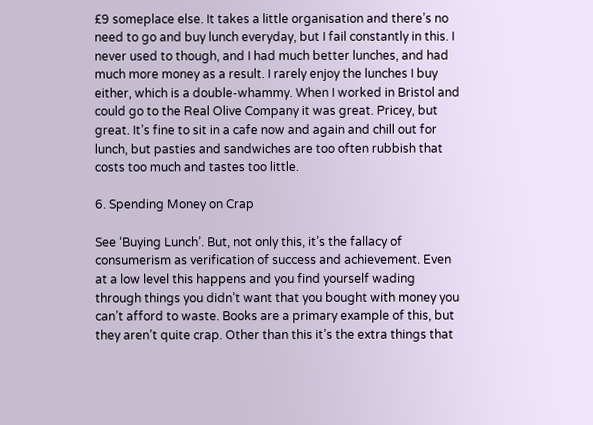£9 someplace else. It takes a little organisation and there’s no need to go and buy lunch everyday, but I fail constantly in this. I never used to though, and I had much better lunches, and had much more money as a result. I rarely enjoy the lunches I buy either, which is a double-whammy. When I worked in Bristol and could go to the Real Olive Company it was great. Pricey, but great. It’s fine to sit in a cafe now and again and chill out for lunch, but pasties and sandwiches are too often rubbish that costs too much and tastes too little.

6. Spending Money on Crap

See ‘Buying Lunch’. But, not only this, it’s the fallacy of consumerism as verification of success and achievement. Even at a low level this happens and you find yourself wading through things you didn’t want that you bought with money you can’t afford to waste. Books are a primary example of this, but they aren’t quite crap. Other than this it’s the extra things that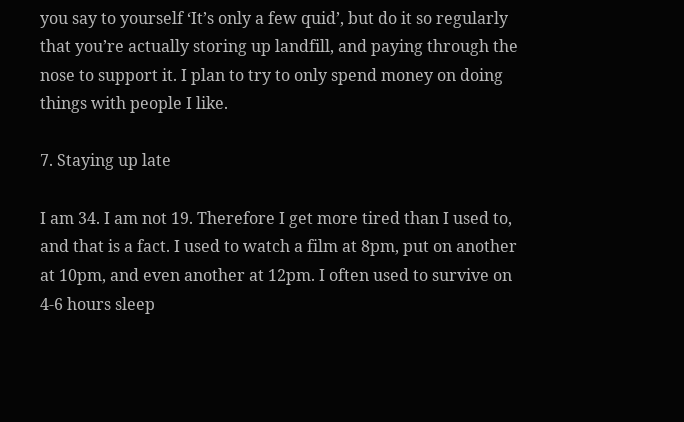you say to yourself ‘It’s only a few quid’, but do it so regularly that you’re actually storing up landfill, and paying through the nose to support it. I plan to try to only spend money on doing things with people I like.

7. Staying up late

I am 34. I am not 19. Therefore I get more tired than I used to, and that is a fact. I used to watch a film at 8pm, put on another at 10pm, and even another at 12pm. I often used to survive on 4-6 hours sleep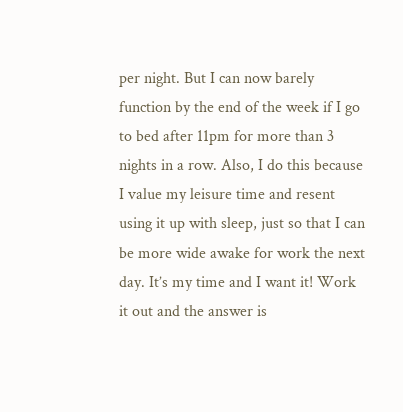per night. But I can now barely function by the end of the week if I go to bed after 11pm for more than 3 nights in a row. Also, I do this because I value my leisure time and resent using it up with sleep, just so that I can be more wide awake for work the next day. It’s my time and I want it! Work it out and the answer is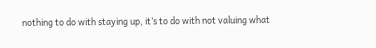nothing to do with staying up, it’s to do with not valuing what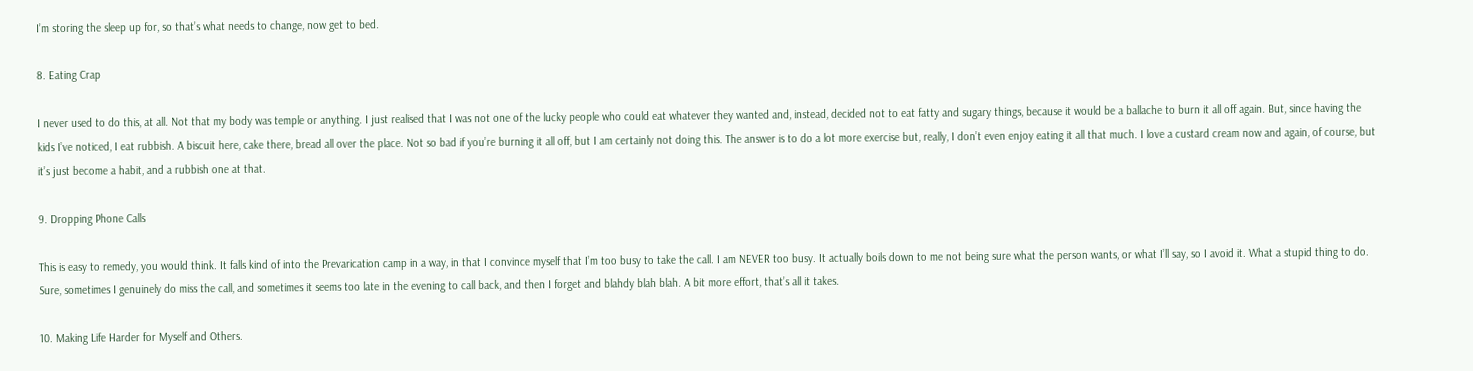I’m storing the sleep up for, so that’s what needs to change, now get to bed.

8. Eating Crap

I never used to do this, at all. Not that my body was temple or anything. I just realised that I was not one of the lucky people who could eat whatever they wanted and, instead, decided not to eat fatty and sugary things, because it would be a ballache to burn it all off again. But, since having the kids I’ve noticed, I eat rubbish. A biscuit here, cake there, bread all over the place. Not so bad if you’re burning it all off, but I am certainly not doing this. The answer is to do a lot more exercise but, really, I don’t even enjoy eating it all that much. I love a custard cream now and again, of course, but it’s just become a habit, and a rubbish one at that.

9. Dropping Phone Calls

This is easy to remedy, you would think. It falls kind of into the Prevarication camp in a way, in that I convince myself that I’m too busy to take the call. I am NEVER too busy. It actually boils down to me not being sure what the person wants, or what I’ll say, so I avoid it. What a stupid thing to do. Sure, sometimes I genuinely do miss the call, and sometimes it seems too late in the evening to call back, and then I forget and blahdy blah blah. A bit more effort, that’s all it takes.

10. Making Life Harder for Myself and Others.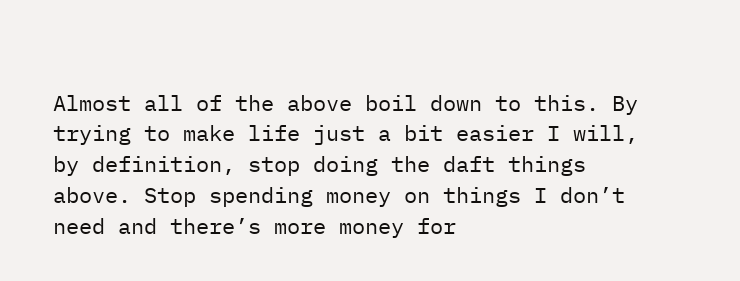Almost all of the above boil down to this. By trying to make life just a bit easier I will, by definition, stop doing the daft things above. Stop spending money on things I don’t need and there’s more money for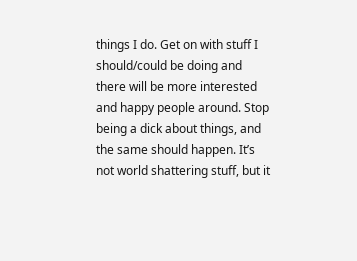things I do. Get on with stuff I should/could be doing and there will be more interested and happy people around. Stop being a dick about things, and the same should happen. It’s not world shattering stuff, but it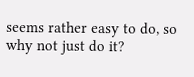seems rather easy to do, so why not just do it?